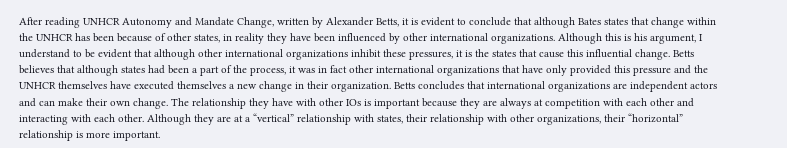After reading UNHCR Autonomy and Mandate Change, written by Alexander Betts, it is evident to conclude that although Bates states that change within the UNHCR has been because of other states, in reality they have been influenced by other international organizations. Although this is his argument, I understand to be evident that although other international organizations inhibit these pressures, it is the states that cause this influential change. Betts believes that although states had been a part of the process, it was in fact other international organizations that have only provided this pressure and the UNHCR themselves have executed themselves a new change in their organization. Betts concludes that international organizations are independent actors and can make their own change. The relationship they have with other IOs is important because they are always at competition with each other and interacting with each other. Although they are at a “vertical” relationship with states, their relationship with other organizations, their “horizontal” relationship is more important.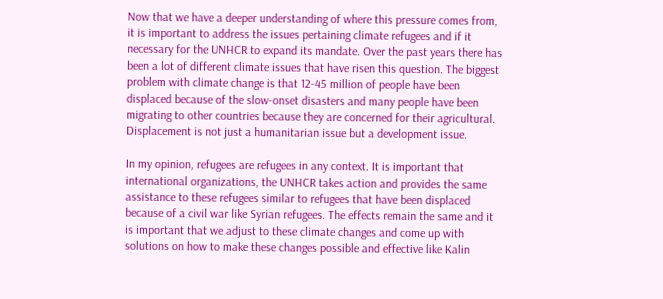Now that we have a deeper understanding of where this pressure comes from, it is important to address the issues pertaining climate refugees and if it necessary for the UNHCR to expand its mandate. Over the past years there has been a lot of different climate issues that have risen this question. The biggest problem with climate change is that 12-45 million of people have been displaced because of the slow-onset disasters and many people have been migrating to other countries because they are concerned for their agricultural. Displacement is not just a humanitarian issue but a development issue.

In my opinion, refugees are refugees in any context. It is important that international organizations, the UNHCR takes action and provides the same assistance to these refugees similar to refugees that have been displaced because of a civil war like Syrian refugees. The effects remain the same and it is important that we adjust to these climate changes and come up with solutions on how to make these changes possible and effective like Kalin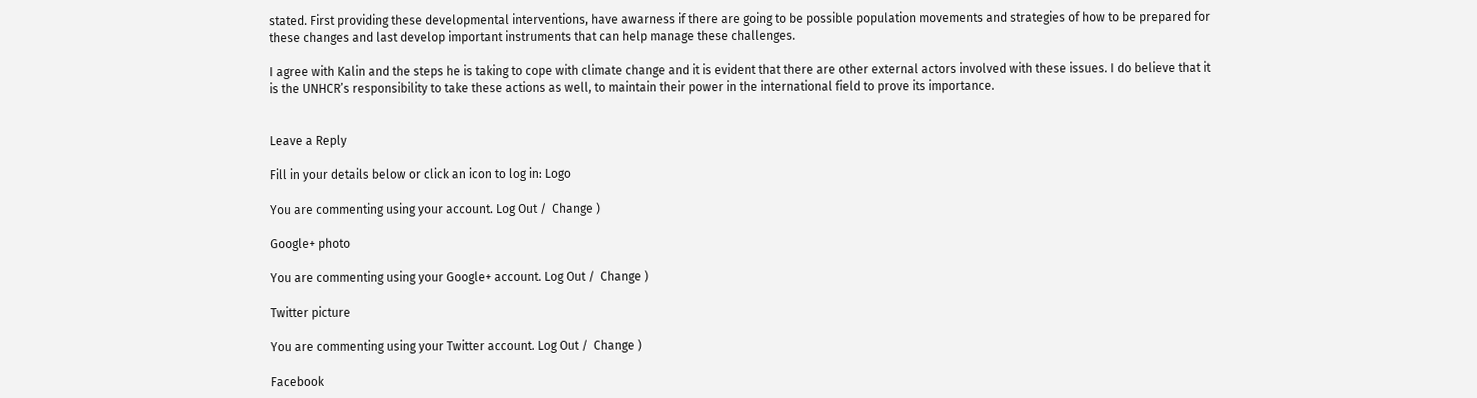stated. First providing these developmental interventions, have awarness if there are going to be possible population movements and strategies of how to be prepared for these changes and last develop important instruments that can help manage these challenges.

I agree with Kalin and the steps he is taking to cope with climate change and it is evident that there are other external actors involved with these issues. I do believe that it is the UNHCR’s responsibility to take these actions as well, to maintain their power in the international field to prove its importance.


Leave a Reply

Fill in your details below or click an icon to log in: Logo

You are commenting using your account. Log Out /  Change )

Google+ photo

You are commenting using your Google+ account. Log Out /  Change )

Twitter picture

You are commenting using your Twitter account. Log Out /  Change )

Facebook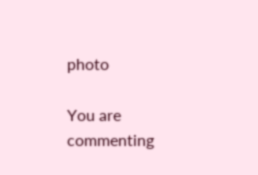photo

You are commenting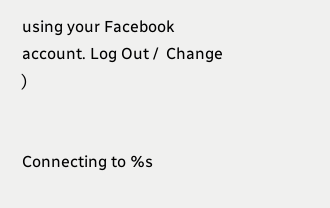using your Facebook account. Log Out /  Change )


Connecting to %s